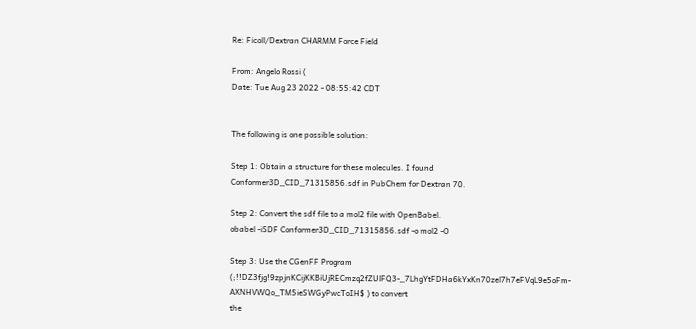Re: Ficoll/Dextran CHARMM Force Field

From: Angelo Rossi (
Date: Tue Aug 23 2022 - 08:55:42 CDT


The following is one possible solution:

Step 1: Obtain a structure for these molecules. I found
Conformer3D_CID_71315856.sdf in PubChem for Dextran 70.

Step 2: Convert the sdf file to a mol2 file with OpenBabel.
obabel -iSDF Conformer3D_CID_71315856.sdf -o mol2 -O

Step 3: Use the CGenFF Program (;!!DZ3fjg!9zpjnKCijKKBiUjRECmzq2fZUlFQ3-_7LhgYtFDHa6kYxKn70zel7h7eFVqL9e5oFm-AXNHVWQo_TM5ieSWGyPwcToIH$ ) to convert
the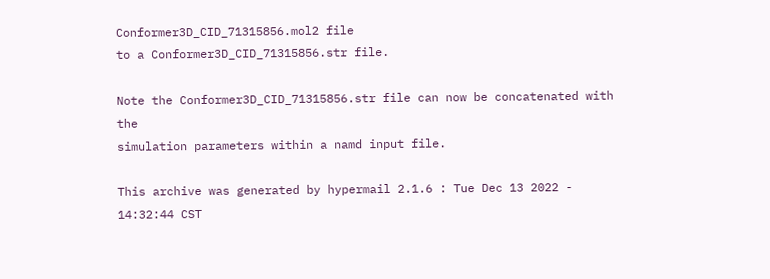Conformer3D_CID_71315856.mol2 file
to a Conformer3D_CID_71315856.str file.

Note the Conformer3D_CID_71315856.str file can now be concatenated with the
simulation parameters within a namd input file.

This archive was generated by hypermail 2.1.6 : Tue Dec 13 2022 - 14:32:44 CST